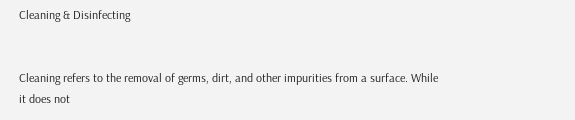Cleaning & Disinfecting


Cleaning refers to the removal of germs, dirt, and other impurities from a surface. While it does not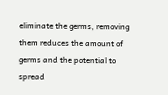eliminate the germs, removing them reduces the amount of germs and the potential to spread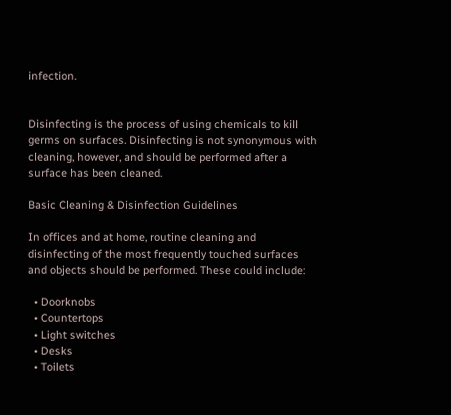infection.


Disinfecting is the process of using chemicals to kill germs on surfaces. Disinfecting is not synonymous with cleaning, however, and should be performed after a surface has been cleaned.

Basic Cleaning & Disinfection Guidelines

In offices and at home, routine cleaning and disinfecting of the most frequently touched surfaces and objects should be performed. These could include:

  • Doorknobs
  • Countertops
  • Light switches
  • Desks
  • Toilets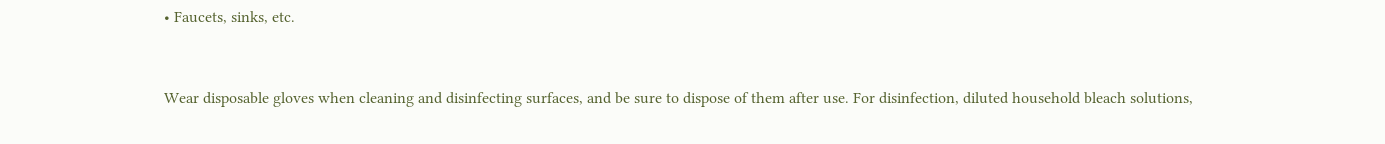• Faucets, sinks, etc.


Wear disposable gloves when cleaning and disinfecting surfaces, and be sure to dispose of them after use. For disinfection, diluted household bleach solutions,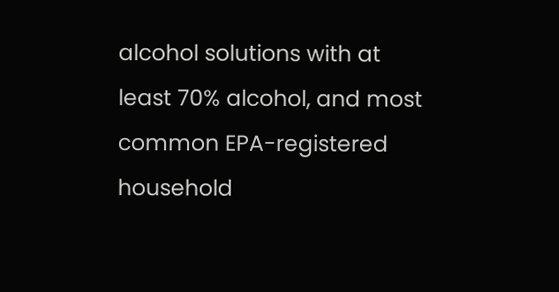alcohol solutions with at least 70% alcohol, and most common EPA-registered household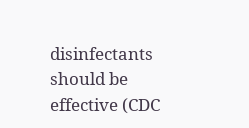disinfectants should be effective (CDC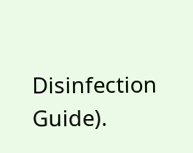Disinfection Guide).